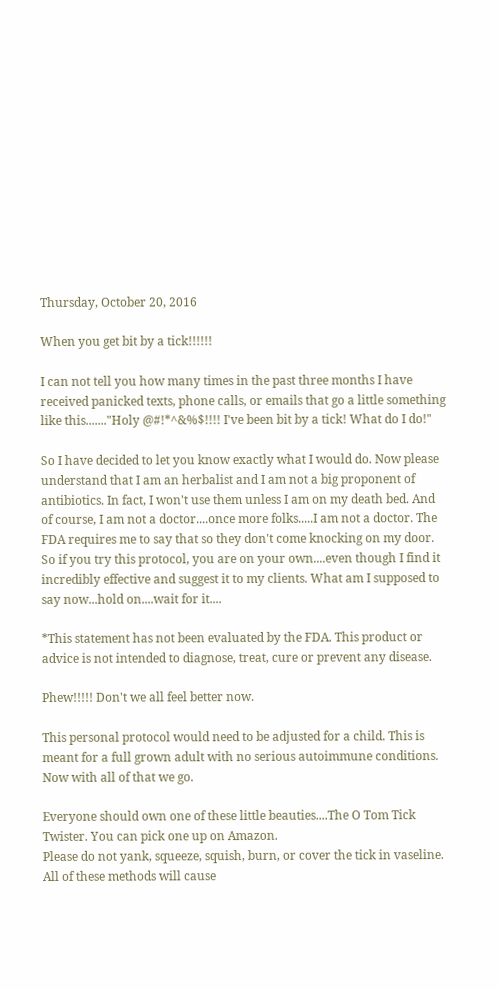Thursday, October 20, 2016

When you get bit by a tick!!!!!!

I can not tell you how many times in the past three months I have received panicked texts, phone calls, or emails that go a little something like this......."Holy @#!*^&%$!!!! I've been bit by a tick! What do I do!"

So I have decided to let you know exactly what I would do. Now please understand that I am an herbalist and I am not a big proponent of antibiotics. In fact, I won't use them unless I am on my death bed. And of course, I am not a doctor....once more folks.....I am not a doctor. The FDA requires me to say that so they don't come knocking on my door. So if you try this protocol, you are on your own....even though I find it incredibly effective and suggest it to my clients. What am I supposed to say now...hold on....wait for it....

*This statement has not been evaluated by the FDA. This product or advice is not intended to diagnose, treat, cure or prevent any disease.

Phew!!!!! Don't we all feel better now.

This personal protocol would need to be adjusted for a child. This is meant for a full grown adult with no serious autoimmune conditions. Now with all of that we go.

Everyone should own one of these little beauties....The O Tom Tick Twister. You can pick one up on Amazon.
Please do not yank, squeeze, squish, burn, or cover the tick in vaseline. All of these methods will cause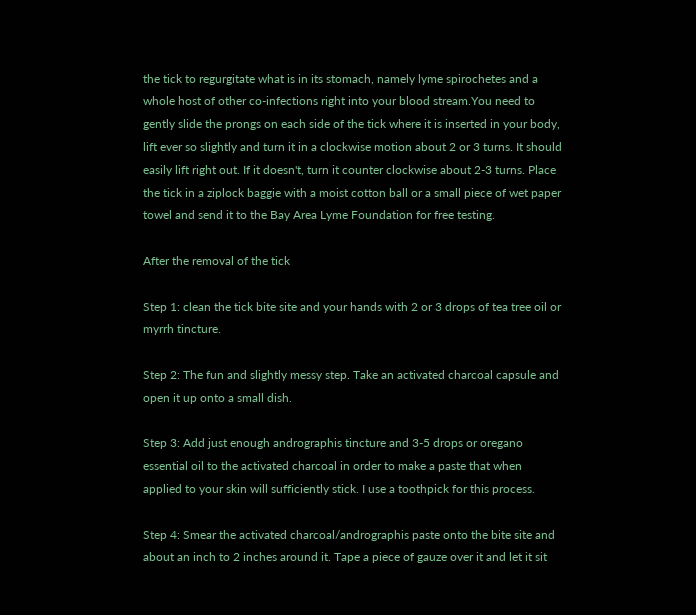the tick to regurgitate what is in its stomach, namely lyme spirochetes and a whole host of other co-infections right into your blood stream.You need to gently slide the prongs on each side of the tick where it is inserted in your body, lift ever so slightly and turn it in a clockwise motion about 2 or 3 turns. It should easily lift right out. If it doesn't, turn it counter clockwise about 2-3 turns. Place the tick in a ziplock baggie with a moist cotton ball or a small piece of wet paper towel and send it to the Bay Area Lyme Foundation for free testing.

After the removal of the tick

Step 1: clean the tick bite site and your hands with 2 or 3 drops of tea tree oil or myrrh tincture.

Step 2: The fun and slightly messy step. Take an activated charcoal capsule and open it up onto a small dish.

Step 3: Add just enough andrographis tincture and 3-5 drops or oregano essential oil to the activated charcoal in order to make a paste that when applied to your skin will sufficiently stick. I use a toothpick for this process.

Step 4: Smear the activated charcoal/andrographis paste onto the bite site and about an inch to 2 inches around it. Tape a piece of gauze over it and let it sit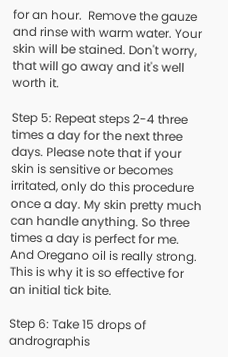for an hour.  Remove the gauze and rinse with warm water. Your skin will be stained. Don't worry, that will go away and it's well worth it.

Step 5: Repeat steps 2-4 three times a day for the next three days. Please note that if your skin is sensitive or becomes irritated, only do this procedure once a day. My skin pretty much can handle anything. So three times a day is perfect for me. And Oregano oil is really strong. This is why it is so effective for an initial tick bite.

Step 6: Take 15 drops of andrographis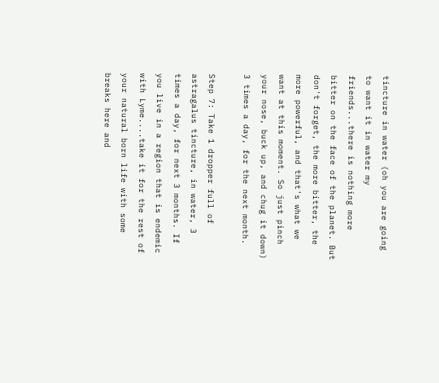tincture in water (oh you are going to want it in water my friends...there is nothing more bitter on the face of the planet. But don't forget, the more bitter, the more powerful, and that's what we want at this moment. So just pinch your nose, buck up, and chug it down) 3 times a day, for the next month.

Step 7: Take 1 dropper full of astragalus tincture, in water, 3 times a day, for next 3 months. If you live in a region that is endemic with Lyme....take it for the rest of your natural born life with some breaks here and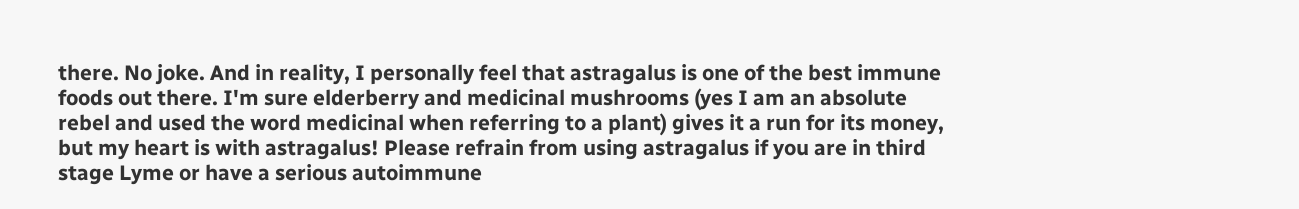there. No joke. And in reality, I personally feel that astragalus is one of the best immune foods out there. I'm sure elderberry and medicinal mushrooms (yes I am an absolute rebel and used the word medicinal when referring to a plant) gives it a run for its money, but my heart is with astragalus! Please refrain from using astragalus if you are in third stage Lyme or have a serious autoimmune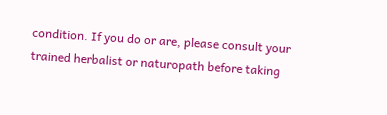condition. If you do or are, please consult your trained herbalist or naturopath before taking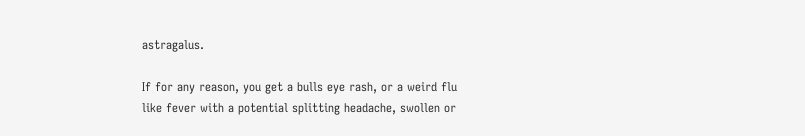astragalus.

If for any reason, you get a bulls eye rash, or a weird flu like fever with a potential splitting headache, swollen or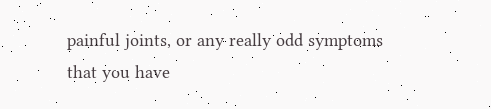painful joints, or any really odd symptoms that you have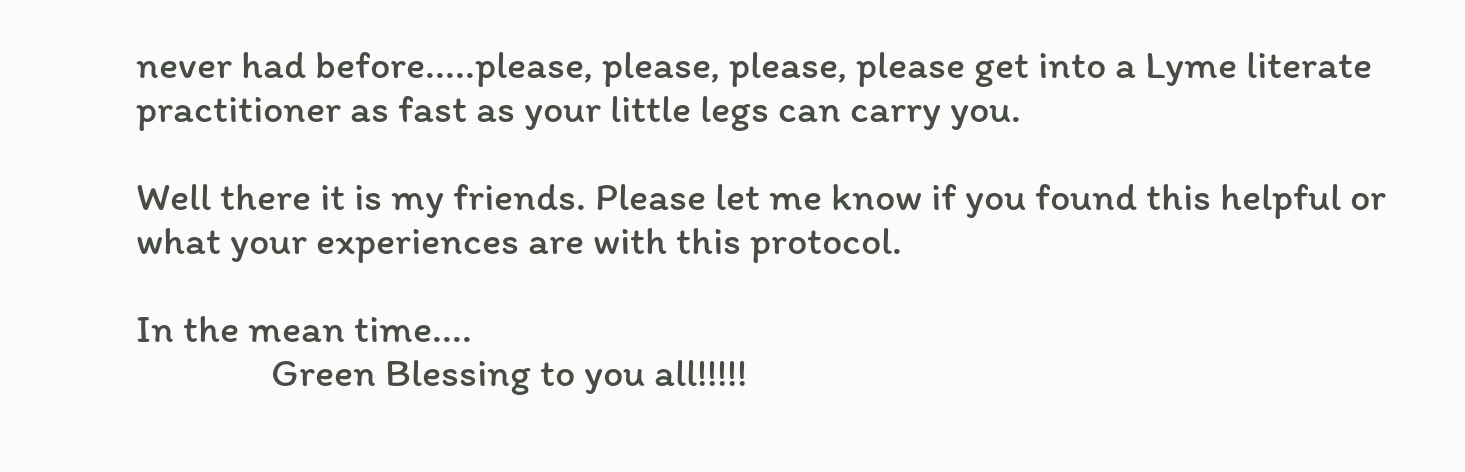never had before.....please, please, please, please get into a Lyme literate practitioner as fast as your little legs can carry you.

Well there it is my friends. Please let me know if you found this helpful or what your experiences are with this protocol.

In the mean time....
               Green Blessing to you all!!!!!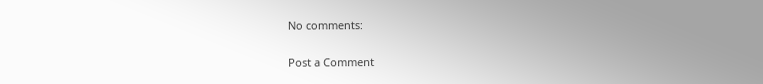No comments:

Post a Comment